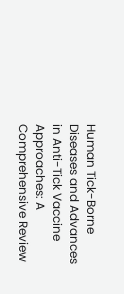Human Tick-Borne Diseases and Advances in Anti-Tick Vaccine Approaches: A Comprehensive Review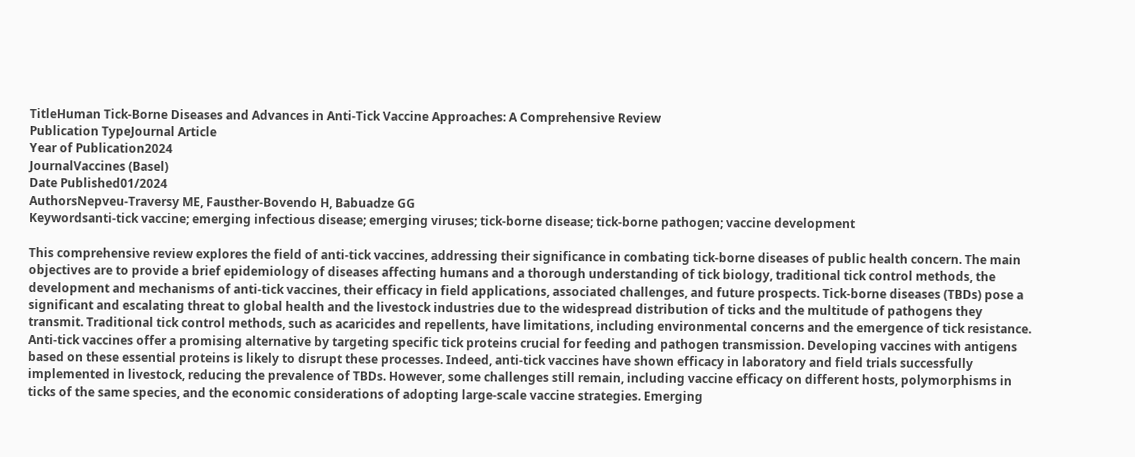TitleHuman Tick-Borne Diseases and Advances in Anti-Tick Vaccine Approaches: A Comprehensive Review
Publication TypeJournal Article
Year of Publication2024
JournalVaccines (Basel)
Date Published01/2024
AuthorsNepveu-Traversy ME, Fausther-Bovendo H, Babuadze GG
Keywordsanti-tick vaccine; emerging infectious disease; emerging viruses; tick-borne disease; tick-borne pathogen; vaccine development

This comprehensive review explores the field of anti-tick vaccines, addressing their significance in combating tick-borne diseases of public health concern. The main objectives are to provide a brief epidemiology of diseases affecting humans and a thorough understanding of tick biology, traditional tick control methods, the development and mechanisms of anti-tick vaccines, their efficacy in field applications, associated challenges, and future prospects. Tick-borne diseases (TBDs) pose a significant and escalating threat to global health and the livestock industries due to the widespread distribution of ticks and the multitude of pathogens they transmit. Traditional tick control methods, such as acaricides and repellents, have limitations, including environmental concerns and the emergence of tick resistance. Anti-tick vaccines offer a promising alternative by targeting specific tick proteins crucial for feeding and pathogen transmission. Developing vaccines with antigens based on these essential proteins is likely to disrupt these processes. Indeed, anti-tick vaccines have shown efficacy in laboratory and field trials successfully implemented in livestock, reducing the prevalence of TBDs. However, some challenges still remain, including vaccine efficacy on different hosts, polymorphisms in ticks of the same species, and the economic considerations of adopting large-scale vaccine strategies. Emerging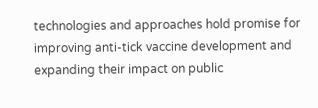technologies and approaches hold promise for improving anti-tick vaccine development and expanding their impact on public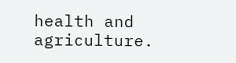health and agriculture.